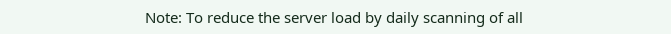Note: To reduce the server load by daily scanning of all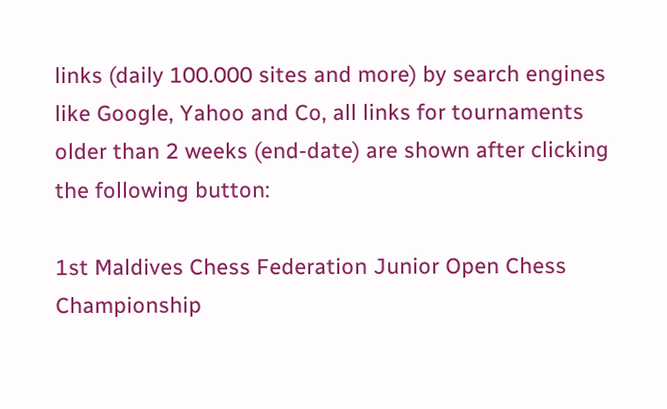links (daily 100.000 sites and more) by search engines like Google, Yahoo and Co, all links for tournaments older than 2 weeks (end-date) are shown after clicking the following button:

1st Maldives Chess Federation Junior Open Chess Championship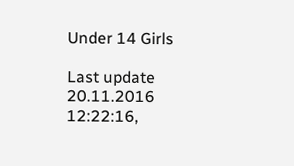Under 14 Girls

Last update 20.11.2016 12:22:16,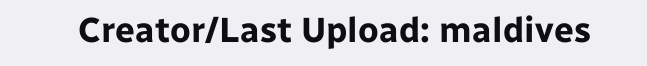Creator/Last Upload: maldives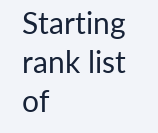Starting rank list of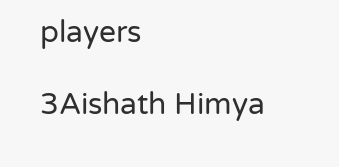players

3Aishath Himya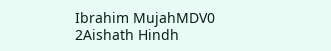Ibrahim MujahMDV0
2Aishath Hindh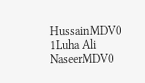HussainMDV0
1Luha Ali NaseerMDV0